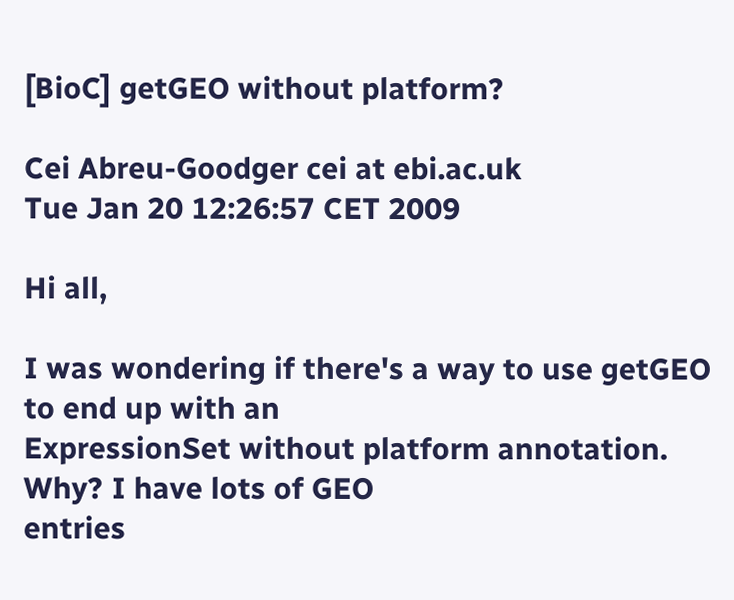[BioC] getGEO without platform?

Cei Abreu-Goodger cei at ebi.ac.uk
Tue Jan 20 12:26:57 CET 2009

Hi all,

I was wondering if there's a way to use getGEO to end up with an
ExpressionSet without platform annotation. Why? I have lots of GEO
entries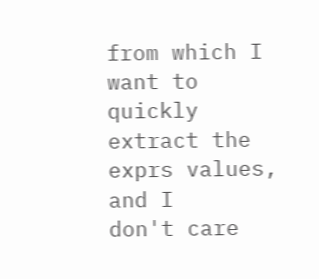from which I want to quickly extract the exprs values, and I
don't care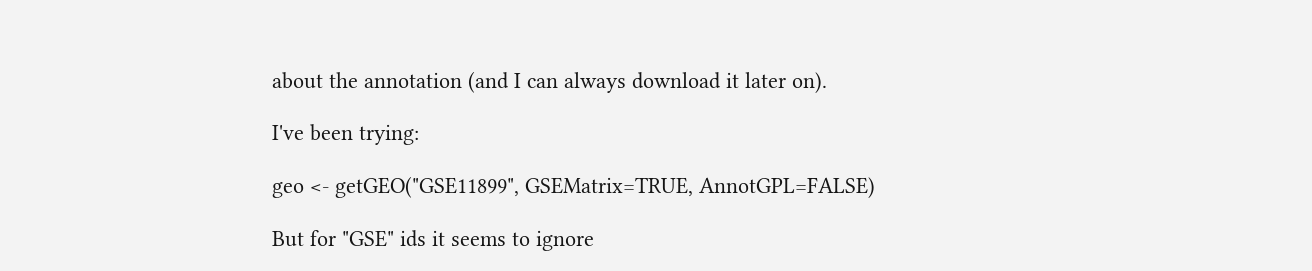about the annotation (and I can always download it later on).

I've been trying:

geo <- getGEO("GSE11899", GSEMatrix=TRUE, AnnotGPL=FALSE)

But for "GSE" ids it seems to ignore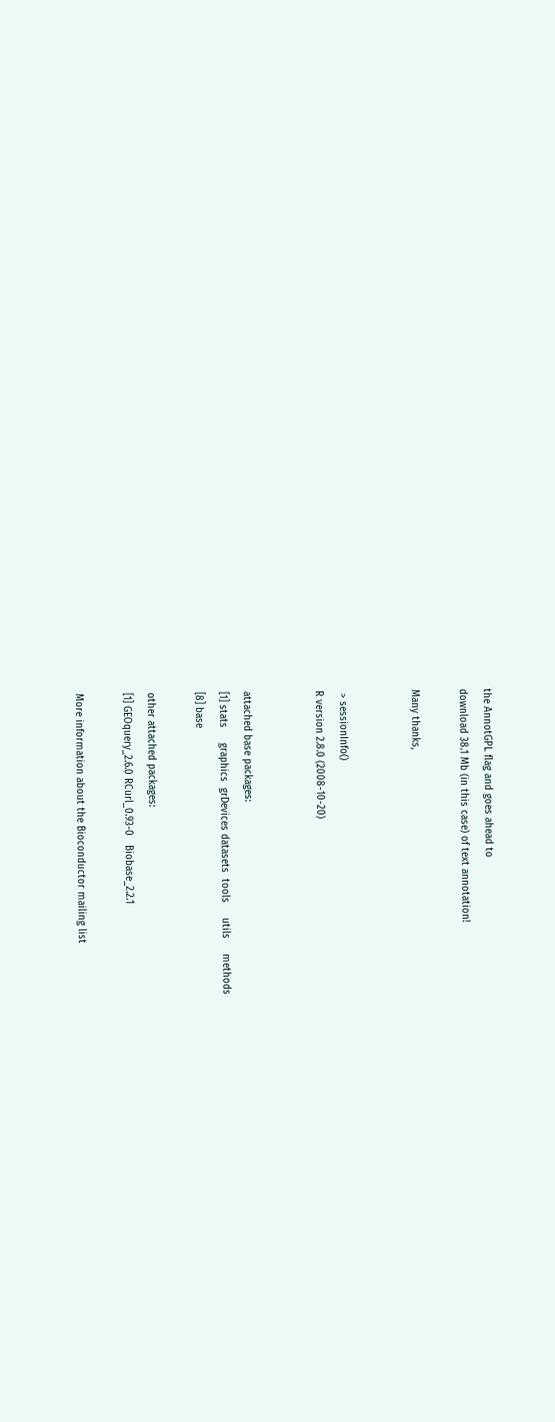the AnnotGPL flag and goes ahead to
download 38.1 Mb (in this case) of text annotation!

Many thanks,


 > sessionInfo()
R version 2.8.0 (2008-10-20)


attached base packages:
[1] stats     graphics  grDevices datasets  tools     utils     methods
[8] base

other attached packages:
[1] GEOquery_2.6.0 RCurl_0.93-0   Biobase_2.2.1

More information about the Bioconductor mailing list